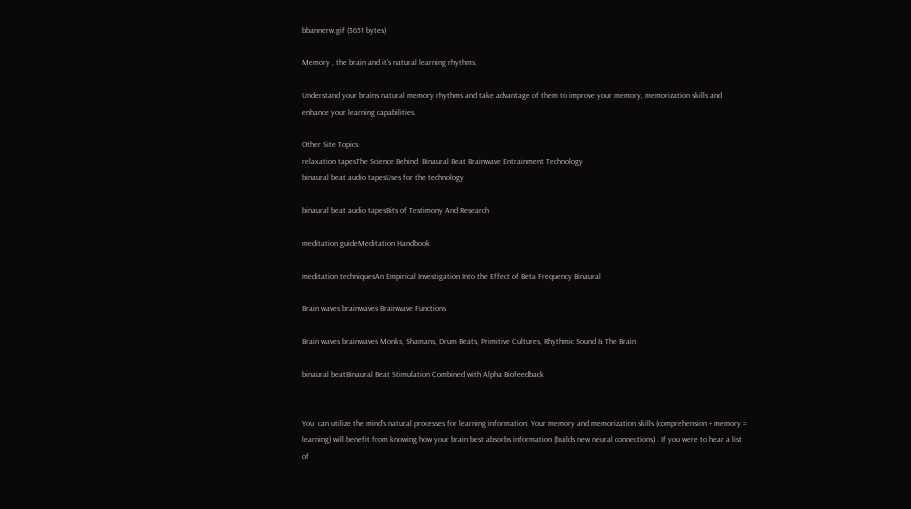bbannerw.gif (3651 bytes)

Memory , the brain and it's natural learning rhythms.

Understand your brains natural memory rhythms and take advantage of them to improve your memory, memorization skills and enhance your learning capabilities.

Other Site Topics
relaxation tapesThe Science Behind  Binaural Beat Brainwave Entrainment Technology
binaural beat audio tapesUses for the technology

binaural beat audio tapesBits of Testimony And Research

meditation guideMeditation Handbook

meditation techniquesAn Empirical Investigation Into the Effect of Beta Frequency Binaural

Brain waves brainwaves Brainwave Functions

Brain waves brainwaves Monks, Shamans, Drum Beats, Primitive Cultures, Rhythmic Sound & The Brain

binaural beatBinaural Beat Stimulation Combined with Alpha Biofeedback


You  can utilize the mind's natural processes for learning information. Your memory and memorization skills (comprehension + memory = learning) will benefit from knowing how your brain best absorbs information (builds new neural connections) . If you were to hear a list of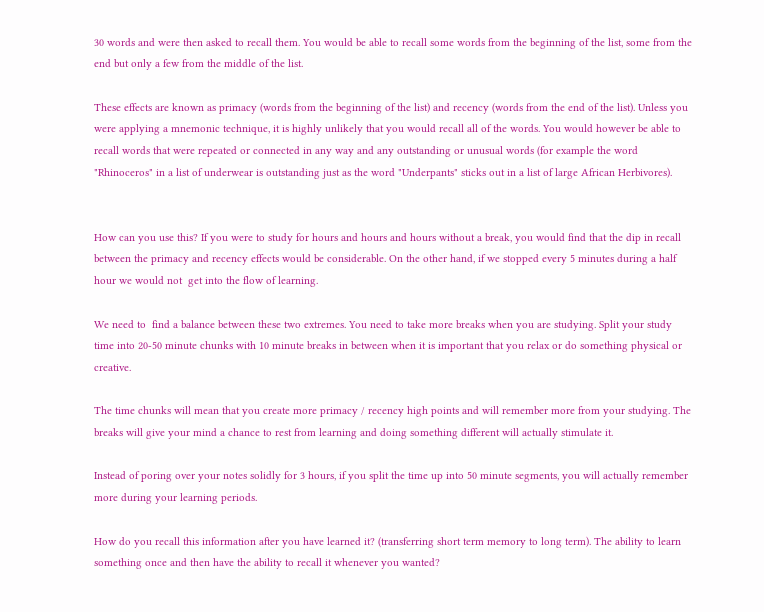30 words and were then asked to recall them. You would be able to recall some words from the beginning of the list, some from the end but only a few from the middle of the list.

These effects are known as primacy (words from the beginning of the list) and recency (words from the end of the list). Unless you were applying a mnemonic technique, it is highly unlikely that you would recall all of the words. You would however be able to recall words that were repeated or connected in any way and any outstanding or unusual words (for example the word "Rhinoceros" in a list of underwear is outstanding just as the word "Underpants" sticks out in a list of large African Herbivores).


How can you use this? If you were to study for hours and hours and hours without a break, you would find that the dip in recall between the primacy and recency effects would be considerable. On the other hand, if we stopped every 5 minutes during a half hour we would not  get into the flow of learning.

We need to  find a balance between these two extremes. You need to take more breaks when you are studying. Split your study time into 20-50 minute chunks with 10 minute breaks in between when it is important that you relax or do something physical or creative.

The time chunks will mean that you create more primacy / recency high points and will remember more from your studying. The breaks will give your mind a chance to rest from learning and doing something different will actually stimulate it.

Instead of poring over your notes solidly for 3 hours, if you split the time up into 50 minute segments, you will actually remember more during your learning periods.

How do you recall this information after you have learned it? (transferring short term memory to long term). The ability to learn something once and then have the ability to recall it whenever you wanted?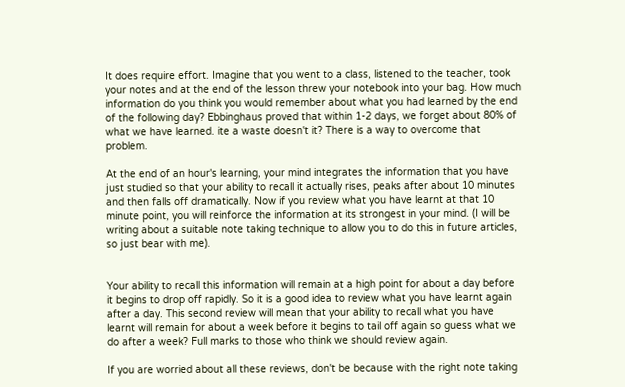It does require effort. Imagine that you went to a class, listened to the teacher, took your notes and at the end of the lesson threw your notebook into your bag. How much information do you think you would remember about what you had learned by the end of the following day? Ebbinghaus proved that within 1-2 days, we forget about 80% of what we have learned. ite a waste doesn't it? There is a way to overcome that problem.

At the end of an hour's learning, your mind integrates the information that you have just studied so that your ability to recall it actually rises, peaks after about 10 minutes and then falls off dramatically. Now if you review what you have learnt at that 10 minute point, you will reinforce the information at its strongest in your mind. (I will be writing about a suitable note taking technique to allow you to do this in future articles, so just bear with me).


Your ability to recall this information will remain at a high point for about a day before it begins to drop off rapidly. So it is a good idea to review what you have learnt again after a day. This second review will mean that your ability to recall what you have learnt will remain for about a week before it begins to tail off again so guess what we do after a week? Full marks to those who think we should review again.

If you are worried about all these reviews, don't be because with the right note taking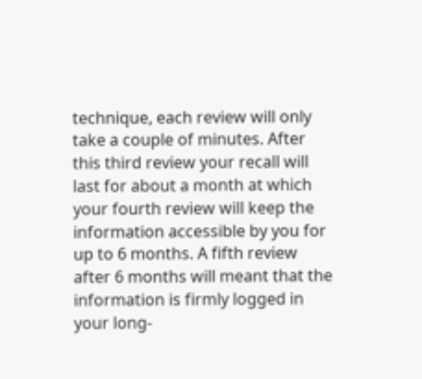technique, each review will only take a couple of minutes. After this third review your recall will last for about a month at which your fourth review will keep the information accessible by you for up to 6 months. A fifth review after 6 months will meant that the information is firmly logged in your long-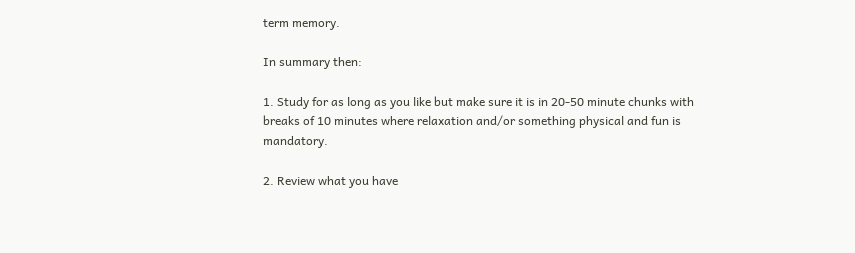term memory.

In summary then:

1. Study for as long as you like but make sure it is in 20-50 minute chunks with breaks of 10 minutes where relaxation and/or something physical and fun is mandatory.

2. Review what you have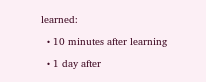learned:

  • 10 minutes after learning

  • 1 day after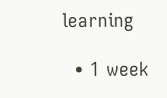learning

  • 1 week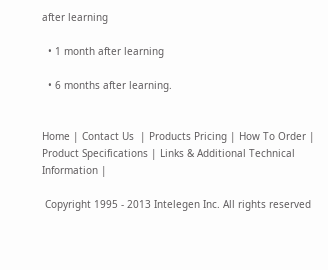after learning

  • 1 month after learning

  • 6 months after learning.


Home | Contact Us  | Products Pricing | How To Order | Product Specifications | Links & Additional Technical Information |

 Copyright 1995 - 2013 Intelegen Inc. All rights reserved